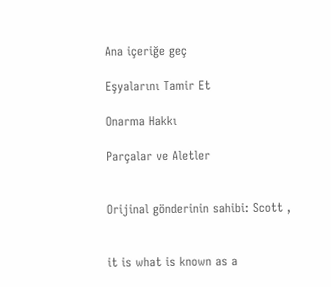Ana içeriğe geç

Eşyalarını Tamir Et

Onarma Hakkı

Parçalar ve Aletler


Orijinal gönderinin sahibi: Scott ,


it is what is known as a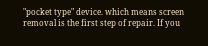"pocket type" device. which means screen removal is the first step of repair. If you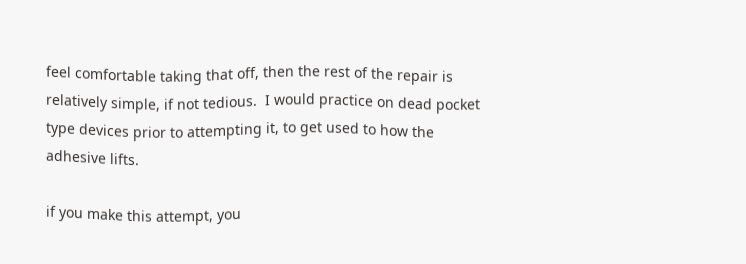feel comfortable taking that off, then the rest of the repair is relatively simple, if not tedious.  I would practice on dead pocket type devices prior to attempting it, to get used to how the adhesive lifts.

if you make this attempt, you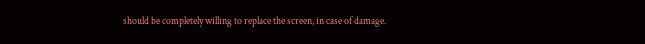should be completely willing to replace the screen, in case of damage.